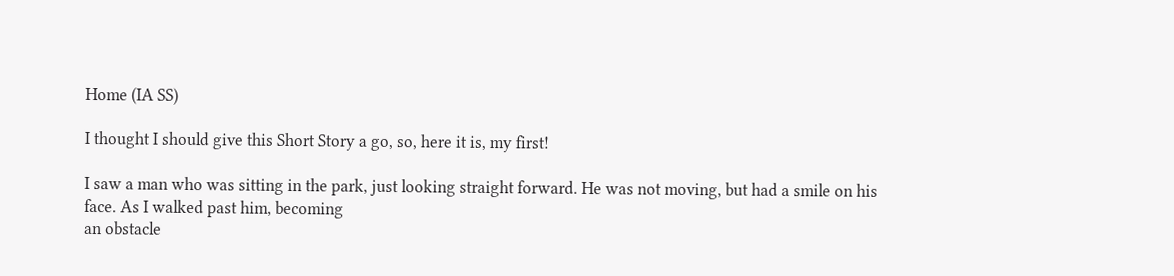Home (IA SS)

I thought I should give this Short Story a go, so, here it is, my first!

I saw a man who was sitting in the park, just looking straight forward. He was not moving, but had a smile on his face. As I walked past him, becoming
an obstacle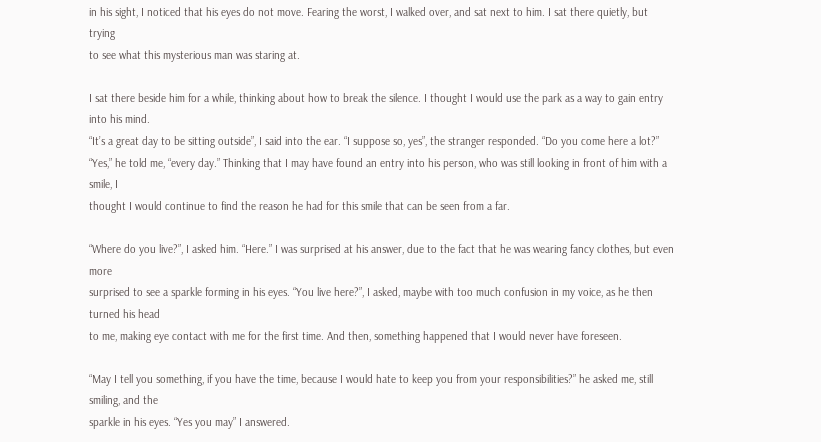in his sight, I noticed that his eyes do not move. Fearing the worst, I walked over, and sat next to him. I sat there quietly, but trying
to see what this mysterious man was staring at.

I sat there beside him for a while, thinking about how to break the silence. I thought I would use the park as a way to gain entry into his mind.
“It’s a great day to be sitting outside”, I said into the ear. “I suppose so, yes”, the stranger responded. “Do you come here a lot?”
“Yes,” he told me, “every day.” Thinking that I may have found an entry into his person, who was still looking in front of him with a smile, I
thought I would continue to find the reason he had for this smile that can be seen from a far.

“Where do you live?”, I asked him. “Here.” I was surprised at his answer, due to the fact that he was wearing fancy clothes, but even more
surprised to see a sparkle forming in his eyes. “You live here?”, I asked, maybe with too much confusion in my voice, as he then turned his head
to me, making eye contact with me for the first time. And then, something happened that I would never have foreseen.

“May I tell you something, if you have the time, because I would hate to keep you from your responsibilities?” he asked me, still smiling, and the
sparkle in his eyes. “Yes you may” I answered.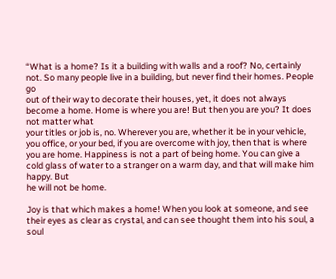“What is a home? Is it a building with walls and a roof? No, certainly not. So many people live in a building, but never find their homes. People go
out of their way to decorate their houses, yet, it does not always become a home. Home is where you are! But then you are you? It does not matter what
your titles or job is, no. Wherever you are, whether it be in your vehicle, you office, or your bed, if you are overcome with joy, then that is where
you are home. Happiness is not a part of being home. You can give a cold glass of water to a stranger on a warm day, and that will make him happy. But
he will not be home.

Joy is that which makes a home! When you look at someone, and see their eyes as clear as crystal, and can see thought them into his soul, a soul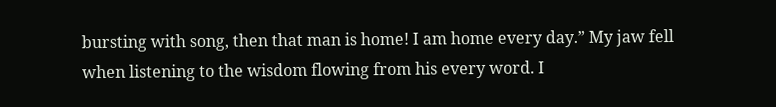bursting with song, then that man is home! I am home every day.” My jaw fell when listening to the wisdom flowing from his every word. I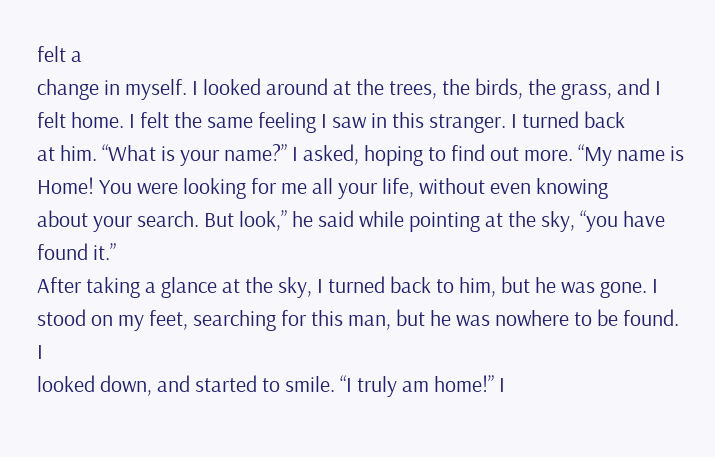felt a
change in myself. I looked around at the trees, the birds, the grass, and I felt home. I felt the same feeling I saw in this stranger. I turned back
at him. “What is your name?” I asked, hoping to find out more. “My name is Home! You were looking for me all your life, without even knowing
about your search. But look,” he said while pointing at the sky, “you have found it.”
After taking a glance at the sky, I turned back to him, but he was gone. I stood on my feet, searching for this man, but he was nowhere to be found. I
looked down, and started to smile. “I truly am home!” I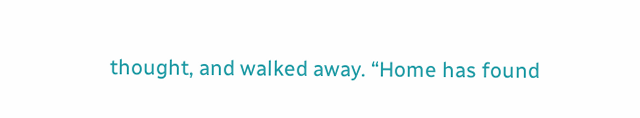thought, and walked away. “Home has found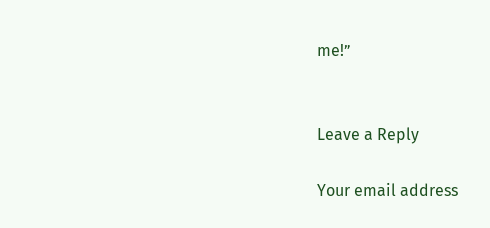me!”


Leave a Reply

Your email address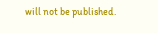will not be published.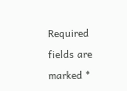Required fields are marked *